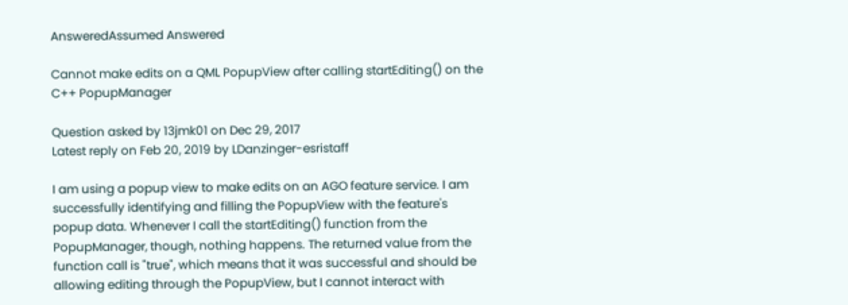AnsweredAssumed Answered

Cannot make edits on a QML PopupView after calling startEditing() on the C++ PopupManager

Question asked by 13jmk01 on Dec 29, 2017
Latest reply on Feb 20, 2019 by LDanzinger-esristaff

I am using a popup view to make edits on an AGO feature service. I am successfully identifying and filling the PopupView with the feature's popup data. Whenever I call the startEditing() function from the PopupManager, though, nothing happens. The returned value from the function call is "true", which means that it was successful and should be allowing editing through the PopupView, but I cannot interact with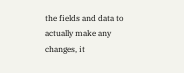the fields and data to actually make any changes, it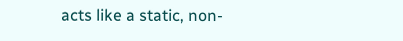acts like a static, non-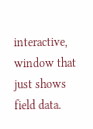interactive, window that just shows field data.